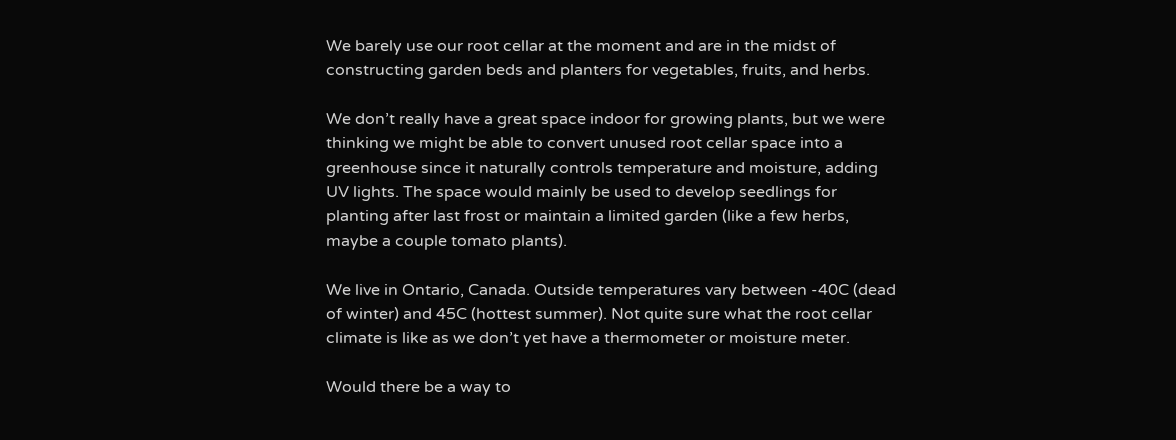We barely use our root cellar at the moment and are in the midst of constructing garden beds and planters for vegetables, fruits, and herbs.

We don’t really have a great space indoor for growing plants, but we were thinking we might be able to convert unused root cellar space into a greenhouse since it naturally controls temperature and moisture, adding UV lights. The space would mainly be used to develop seedlings for planting after last frost or maintain a limited garden (like a few herbs, maybe a couple tomato plants).

We live in Ontario, Canada. Outside temperatures vary between -40C (dead of winter) and 45C (hottest summer). Not quite sure what the root cellar climate is like as we don’t yet have a thermometer or moisture meter.

Would there be a way to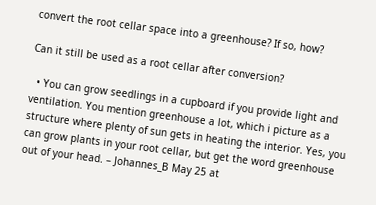convert the root cellar space into a greenhouse? If so, how?

Can it still be used as a root cellar after conversion?

  • You can grow seedlings in a cupboard if you provide light and ventilation. You mention greenhouse a lot, which i picture as a structure where plenty of sun gets in heating the interior. Yes, you can grow plants in your root cellar, but get the word greenhouse out of your head. – Johannes_B May 25 at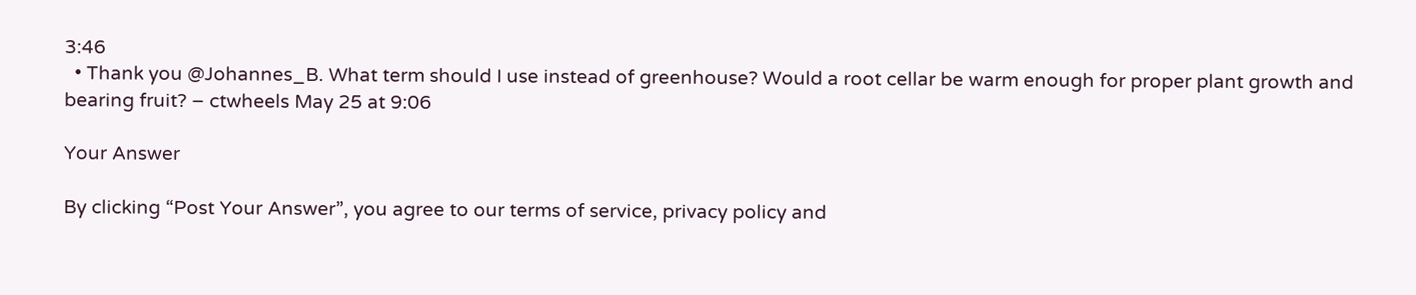3:46
  • Thank you @Johannes_B. What term should I use instead of greenhouse? Would a root cellar be warm enough for proper plant growth and bearing fruit? – ctwheels May 25 at 9:06

Your Answer

By clicking “Post Your Answer”, you agree to our terms of service, privacy policy and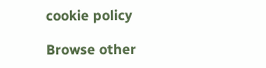cookie policy

Browse other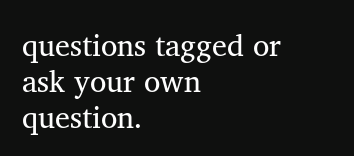questions tagged or ask your own question.